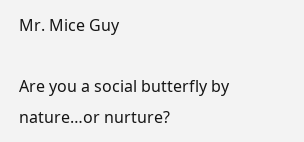Mr. Mice Guy

Are you a social butterfly by nature…or nurture?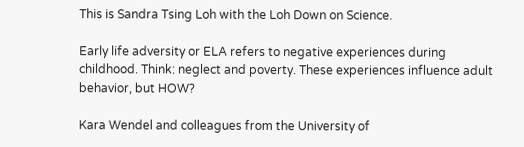This is Sandra Tsing Loh with the Loh Down on Science.

Early life adversity or ELA refers to negative experiences during childhood. Think: neglect and poverty. These experiences influence adult behavior, but HOW?

Kara Wendel and colleagues from the University of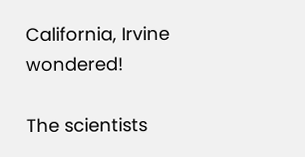California, Irvine wondered!

The scientists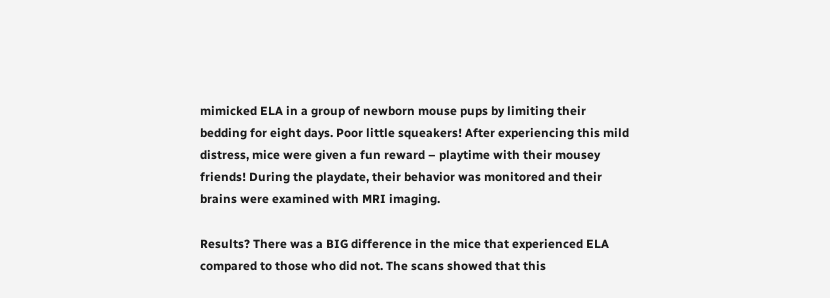mimicked ELA in a group of newborn mouse pups by limiting their bedding for eight days. Poor little squeakers! After experiencing this mild distress, mice were given a fun reward – playtime with their mousey friends! During the playdate, their behavior was monitored and their brains were examined with MRI imaging.

Results? There was a BIG difference in the mice that experienced ELA compared to those who did not. The scans showed that this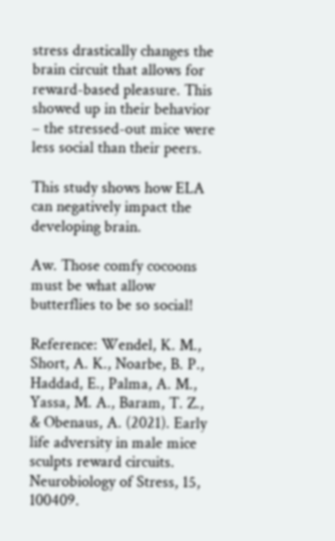stress drastically changes the brain circuit that allows for reward-based pleasure. This showed up in their behavior – the stressed-out mice were less social than their peers.

This study shows how ELA can negatively impact the developing brain.

Aw. Those comfy cocoons must be what allow butterflies to be so social!

Reference: Wendel, K. M., Short, A. K., Noarbe, B. P., Haddad, E., Palma, A. M., Yassa, M. A., Baram, T. Z., & Obenaus, A. (2021). Early life adversity in male mice sculpts reward circuits. Neurobiology of Stress, 15, 100409.